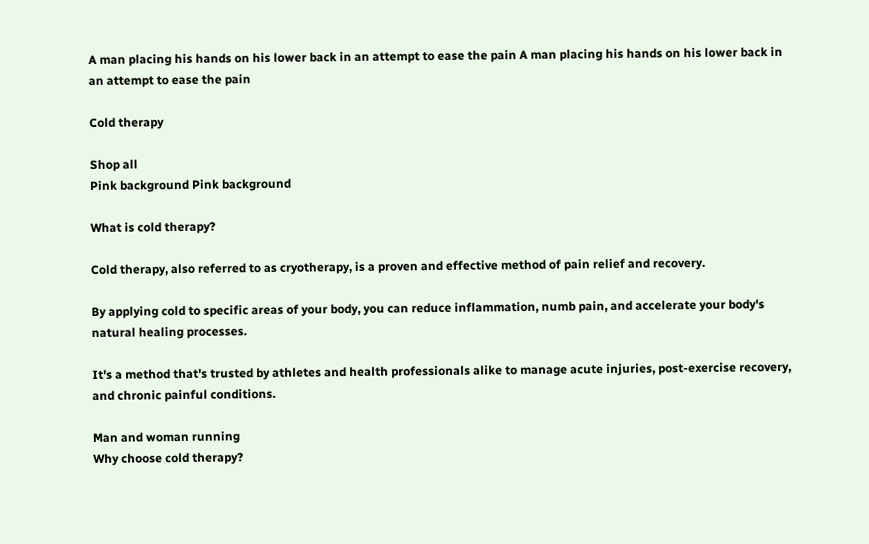A man placing his hands on his lower back in an attempt to ease the pain A man placing his hands on his lower back in an attempt to ease the pain

Cold therapy

Shop all
Pink background Pink background

What is cold therapy?

Cold therapy, also referred to as cryotherapy, is a proven and effective method of pain relief and recovery.

By applying cold to specific areas of your body, you can reduce inflammation, numb pain, and accelerate your body's natural healing processes.

It's a method that's trusted by athletes and health professionals alike to manage acute injuries, post-exercise recovery, and chronic painful conditions.

Man and woman running
Why choose cold therapy?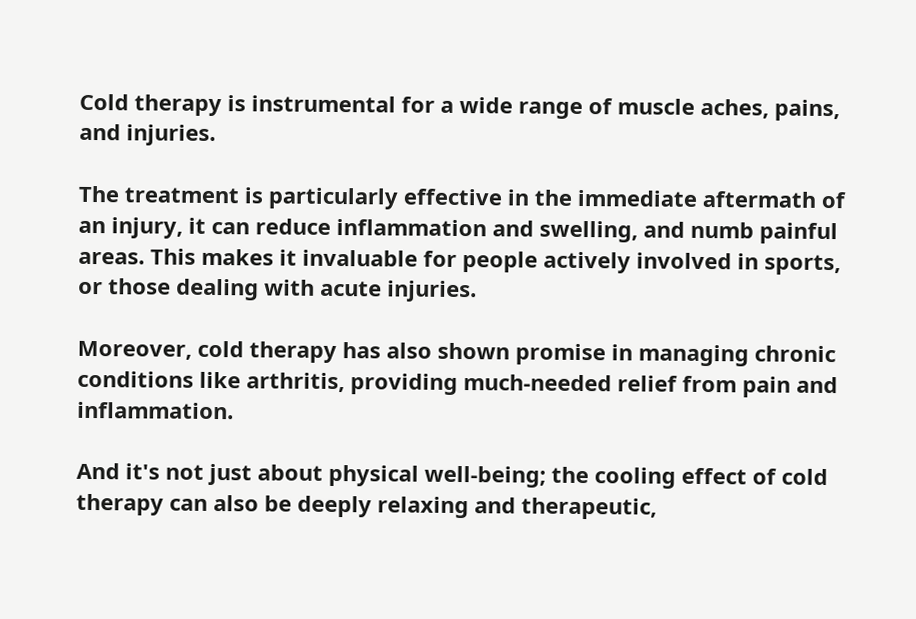Cold therapy is instrumental for a wide range of muscle aches, pains, and injuries.

The treatment is particularly effective in the immediate aftermath of an injury, it can reduce inflammation and swelling, and numb painful areas. This makes it invaluable for people actively involved in sports, or those dealing with acute injuries.

Moreover, cold therapy has also shown promise in managing chronic conditions like arthritis, providing much-needed relief from pain and inflammation.

And it's not just about physical well-being; the cooling effect of cold therapy can also be deeply relaxing and therapeutic,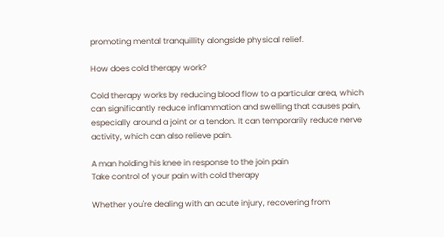promoting mental tranquillity alongside physical relief.

How does cold therapy work?

Cold therapy works by reducing blood flow to a particular area, which can significantly reduce inflammation and swelling that causes pain, especially around a joint or a tendon. It can temporarily reduce nerve activity, which can also relieve pain.

A man holding his knee in response to the join pain
Take control of your pain with cold therapy

Whether you're dealing with an acute injury, recovering from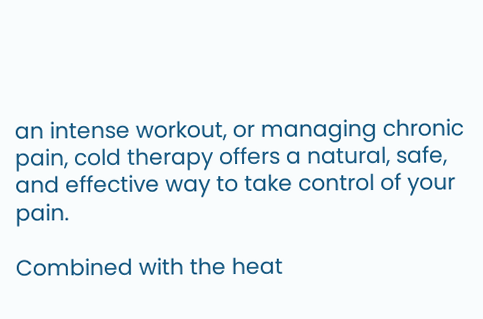an intense workout, or managing chronic pain, cold therapy offers a natural, safe, and effective way to take control of your pain.

Combined with the heat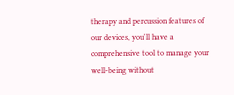therapy and percussion features of our devices, you'll have a comprehensive tool to manage your well-being without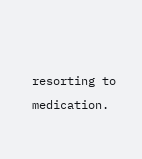resorting to medication.